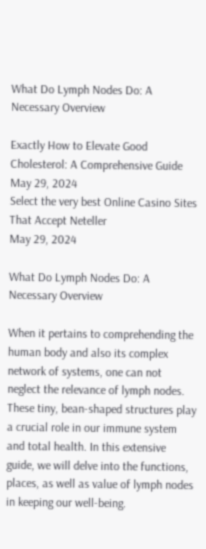What Do Lymph Nodes Do: A Necessary Overview

Exactly How to Elevate Good Cholesterol: A Comprehensive Guide
May 29, 2024
Select the very best Online Casino Sites That Accept Neteller
May 29, 2024

What Do Lymph Nodes Do: A Necessary Overview

When it pertains to comprehending the human body and also its complex network of systems, one can not neglect the relevance of lymph nodes. These tiny, bean-shaped structures play a crucial role in our immune system and total health. In this extensive guide, we will delve into the functions, places, as well as value of lymph nodes in keeping our well-being.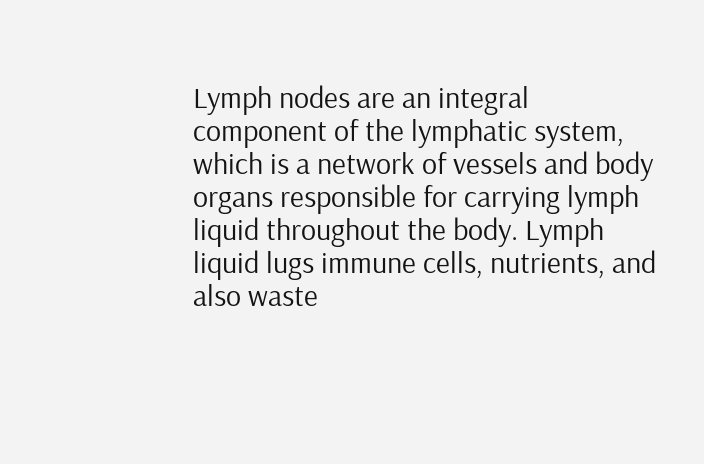Lymph nodes are an integral component of the lymphatic system, which is a network of vessels and body organs responsible for carrying lymph liquid throughout the body. Lymph liquid lugs immune cells, nutrients, and also waste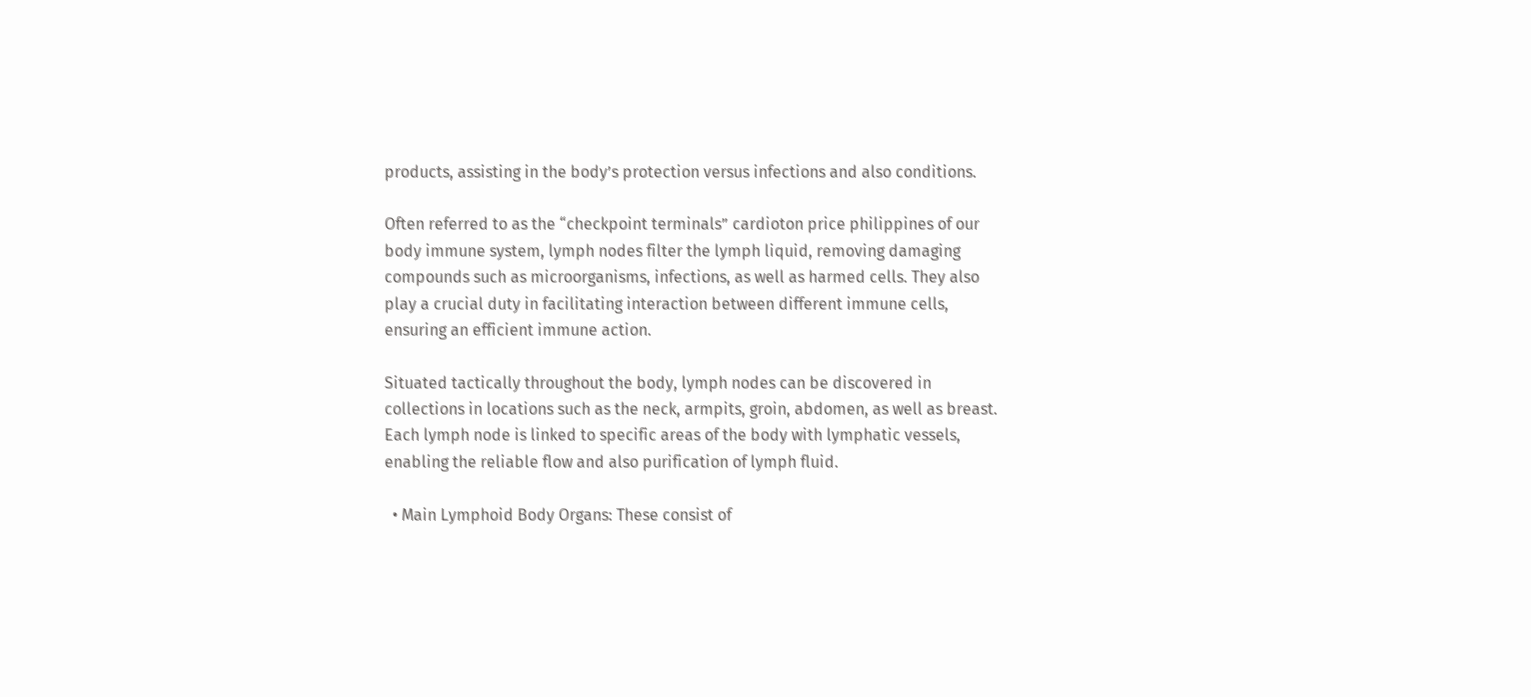products, assisting in the body’s protection versus infections and also conditions.

Often referred to as the “checkpoint terminals” cardioton price philippines of our body immune system, lymph nodes filter the lymph liquid, removing damaging compounds such as microorganisms, infections, as well as harmed cells. They also play a crucial duty in facilitating interaction between different immune cells, ensuring an efficient immune action.

Situated tactically throughout the body, lymph nodes can be discovered in collections in locations such as the neck, armpits, groin, abdomen, as well as breast. Each lymph node is linked to specific areas of the body with lymphatic vessels, enabling the reliable flow and also purification of lymph fluid.

  • Main Lymphoid Body Organs: These consist of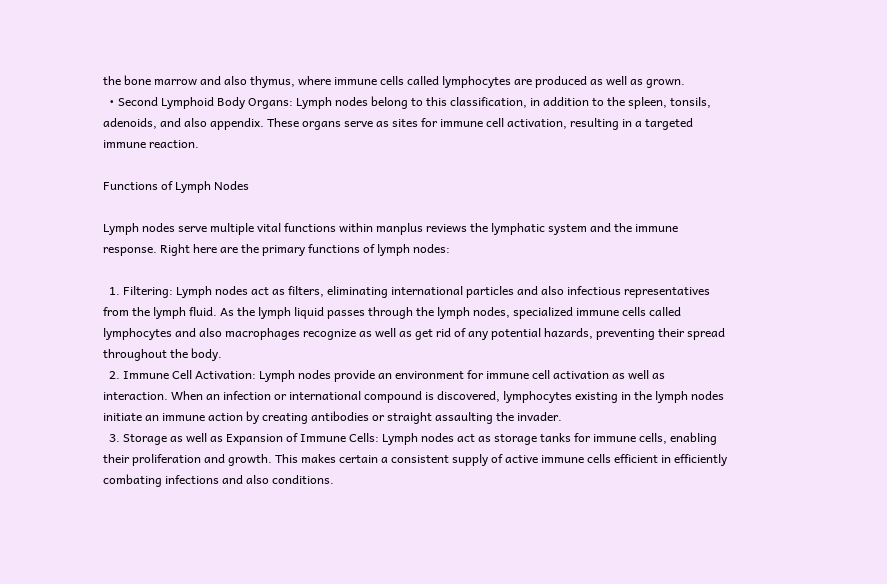the bone marrow and also thymus, where immune cells called lymphocytes are produced as well as grown.
  • Second Lymphoid Body Organs: Lymph nodes belong to this classification, in addition to the spleen, tonsils, adenoids, and also appendix. These organs serve as sites for immune cell activation, resulting in a targeted immune reaction.

Functions of Lymph Nodes

Lymph nodes serve multiple vital functions within manplus reviews the lymphatic system and the immune response. Right here are the primary functions of lymph nodes:

  1. Filtering: Lymph nodes act as filters, eliminating international particles and also infectious representatives from the lymph fluid. As the lymph liquid passes through the lymph nodes, specialized immune cells called lymphocytes and also macrophages recognize as well as get rid of any potential hazards, preventing their spread throughout the body.
  2. Immune Cell Activation: Lymph nodes provide an environment for immune cell activation as well as interaction. When an infection or international compound is discovered, lymphocytes existing in the lymph nodes initiate an immune action by creating antibodies or straight assaulting the invader.
  3. Storage as well as Expansion of Immune Cells: Lymph nodes act as storage tanks for immune cells, enabling their proliferation and growth. This makes certain a consistent supply of active immune cells efficient in efficiently combating infections and also conditions.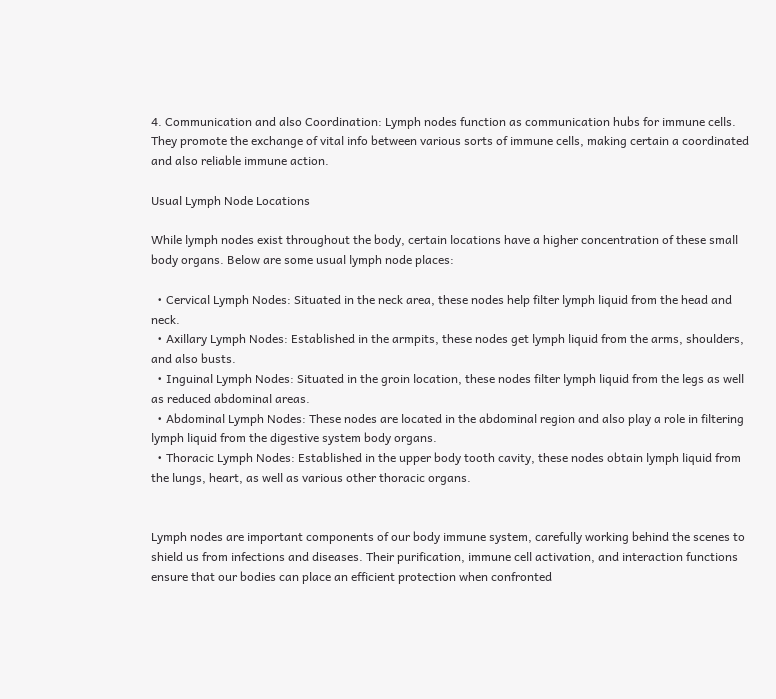4. Communication and also Coordination: Lymph nodes function as communication hubs for immune cells. They promote the exchange of vital info between various sorts of immune cells, making certain a coordinated and also reliable immune action.

Usual Lymph Node Locations

While lymph nodes exist throughout the body, certain locations have a higher concentration of these small body organs. Below are some usual lymph node places:

  • Cervical Lymph Nodes: Situated in the neck area, these nodes help filter lymph liquid from the head and neck.
  • Axillary Lymph Nodes: Established in the armpits, these nodes get lymph liquid from the arms, shoulders, and also busts.
  • Inguinal Lymph Nodes: Situated in the groin location, these nodes filter lymph liquid from the legs as well as reduced abdominal areas.
  • Abdominal Lymph Nodes: These nodes are located in the abdominal region and also play a role in filtering lymph liquid from the digestive system body organs.
  • Thoracic Lymph Nodes: Established in the upper body tooth cavity, these nodes obtain lymph liquid from the lungs, heart, as well as various other thoracic organs.


Lymph nodes are important components of our body immune system, carefully working behind the scenes to shield us from infections and diseases. Their purification, immune cell activation, and interaction functions ensure that our bodies can place an efficient protection when confronted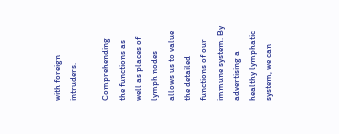with foreign intruders.

Comprehending the functions as well as places of lymph nodes allows us to value the detailed functions of our immune system. By advertising a healthy lymphatic system, we can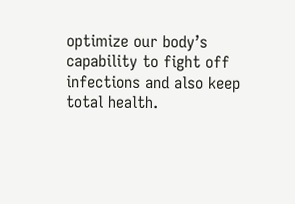optimize our body’s capability to fight off infections and also keep total health.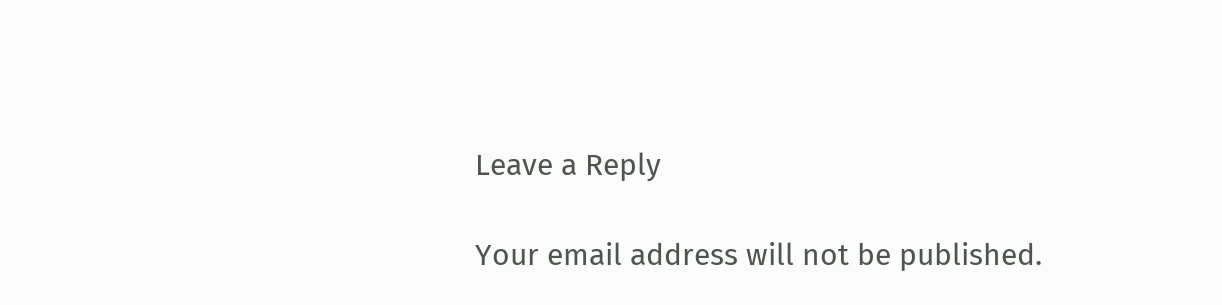Leave a Reply

Your email address will not be published.